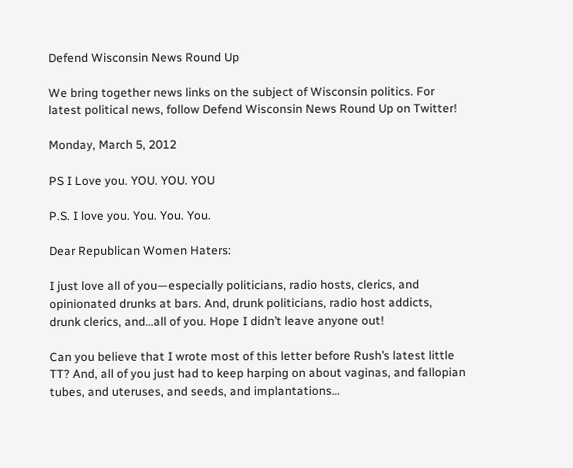Defend Wisconsin News Round Up

We bring together news links on the subject of Wisconsin politics. For latest political news, follow Defend Wisconsin News Round Up on Twitter!

Monday, March 5, 2012

PS I Love you. YOU. YOU. YOU

P.S. I love you. You. You. You.

Dear Republican Women Haters:

I just love all of you—especially politicians, radio hosts, clerics, and opinionated drunks at bars. And, drunk politicians, radio host addicts, drunk clerics, and…all of you. Hope I didn’t leave anyone out!

Can you believe that I wrote most of this letter before Rush’s latest little TT? And, all of you just had to keep harping on about vaginas, and fallopian tubes, and uteruses, and seeds, and implantations…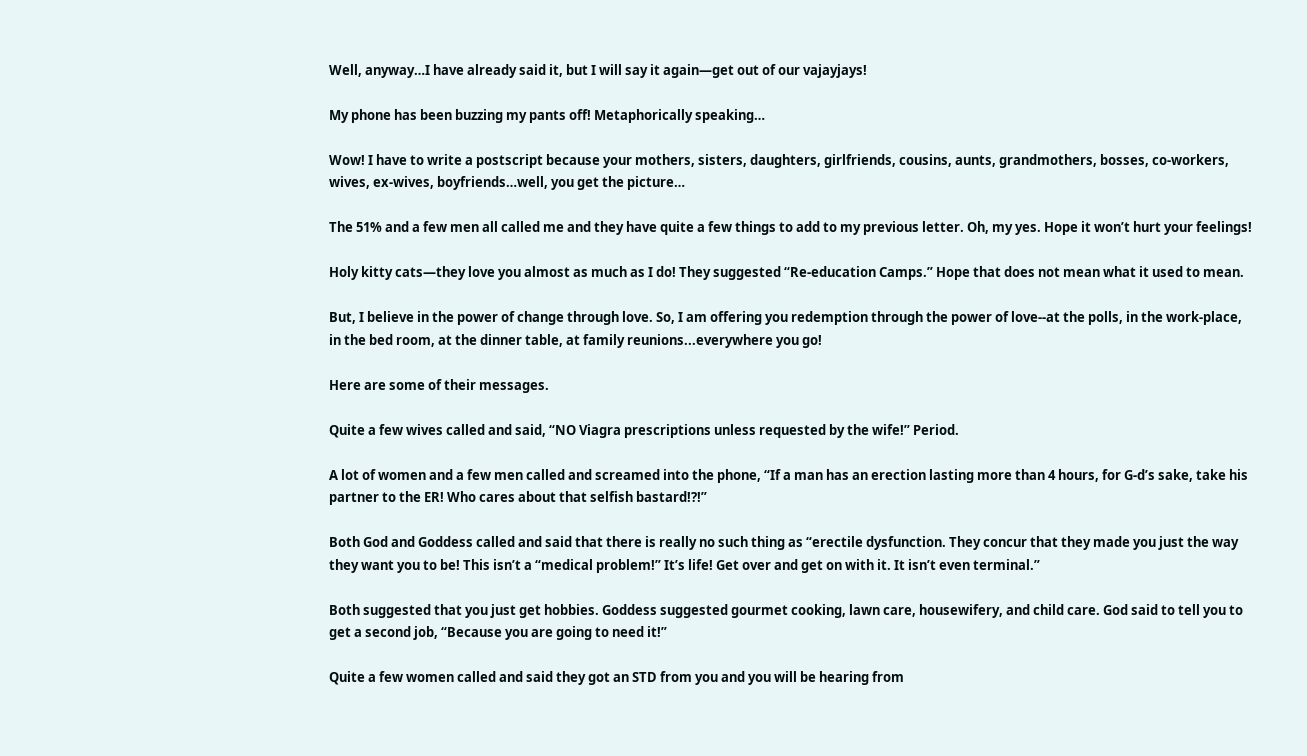Well, anyway…I have already said it, but I will say it again—get out of our vajayjays!

My phone has been buzzing my pants off! Metaphorically speaking…

Wow! I have to write a postscript because your mothers, sisters, daughters, girlfriends, cousins, aunts, grandmothers, bosses, co-workers, wives, ex-wives, boyfriends…well, you get the picture…

The 51% and a few men all called me and they have quite a few things to add to my previous letter. Oh, my yes. Hope it won’t hurt your feelings!

Holy kitty cats—they love you almost as much as I do! They suggested “Re-education Camps.” Hope that does not mean what it used to mean.

But, I believe in the power of change through love. So, I am offering you redemption through the power of love--at the polls, in the work-place, in the bed room, at the dinner table, at family reunions...everywhere you go!

Here are some of their messages.

Quite a few wives called and said, “NO Viagra prescriptions unless requested by the wife!” Period.

A lot of women and a few men called and screamed into the phone, “If a man has an erection lasting more than 4 hours, for G-d’s sake, take his partner to the ER! Who cares about that selfish bastard!?!”

Both God and Goddess called and said that there is really no such thing as “erectile dysfunction. They concur that they made you just the way they want you to be! This isn’t a “medical problem!” It’s life! Get over and get on with it. It isn’t even terminal.”

Both suggested that you just get hobbies. Goddess suggested gourmet cooking, lawn care, housewifery, and child care. God said to tell you to get a second job, “Because you are going to need it!”

Quite a few women called and said they got an STD from you and you will be hearing from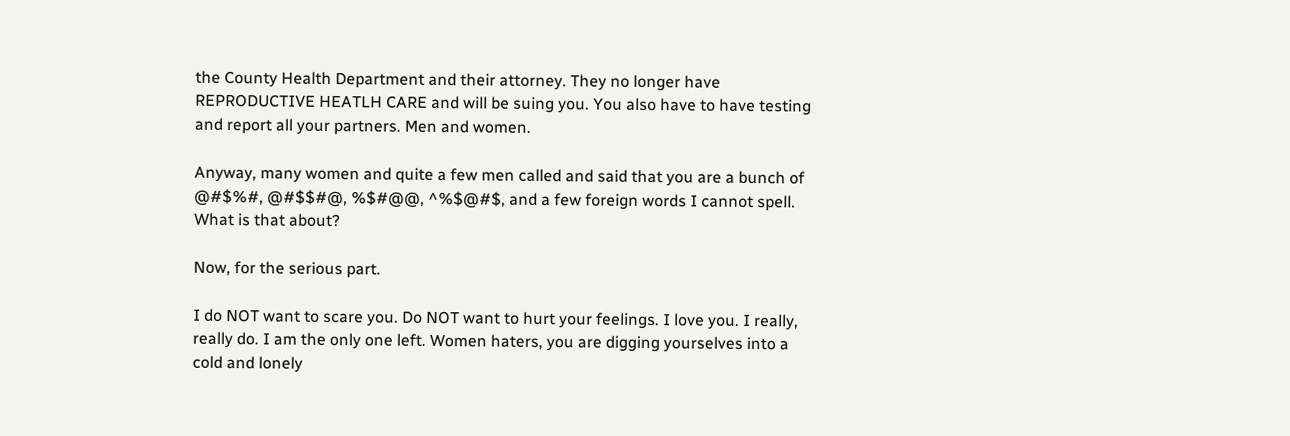the County Health Department and their attorney. They no longer have REPRODUCTIVE HEATLH CARE and will be suing you. You also have to have testing and report all your partners. Men and women.

Anyway, many women and quite a few men called and said that you are a bunch of @#$%#, @#$$#@, %$#@@, ^%$@#$, and a few foreign words I cannot spell. What is that about?

Now, for the serious part.

I do NOT want to scare you. Do NOT want to hurt your feelings. I love you. I really, really do. I am the only one left. Women haters, you are digging yourselves into a cold and lonely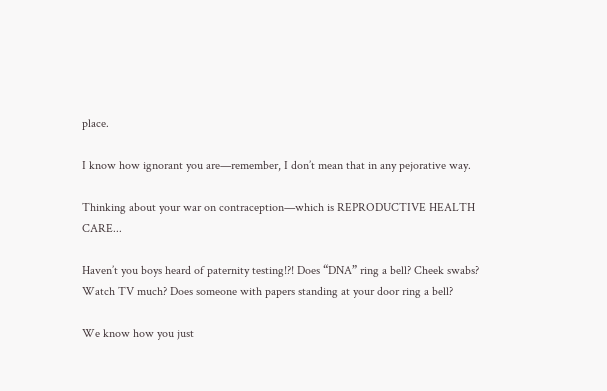place.

I know how ignorant you are—remember, I don’t mean that in any pejorative way.

Thinking about your war on contraception—which is REPRODUCTIVE HEALTH CARE...

Haven’t you boys heard of paternity testing!?! Does “DNA” ring a bell? Cheek swabs? Watch TV much? Does someone with papers standing at your door ring a bell?

We know how you just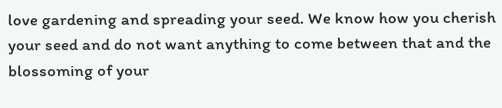love gardening and spreading your seed. We know how you cherish your seed and do not want anything to come between that and the blossoming of your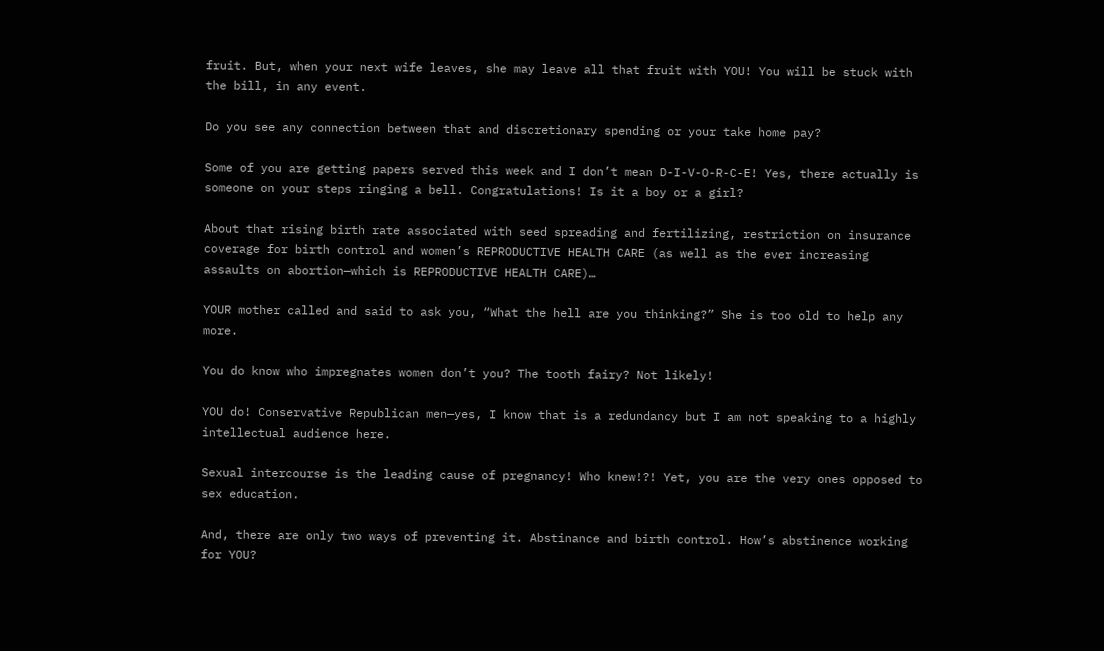fruit. But, when your next wife leaves, she may leave all that fruit with YOU! You will be stuck with the bill, in any event.

Do you see any connection between that and discretionary spending or your take home pay?

Some of you are getting papers served this week and I don’t mean D-I-V-O-R-C-E! Yes, there actually is someone on your steps ringing a bell. Congratulations! Is it a boy or a girl?

About that rising birth rate associated with seed spreading and fertilizing, restriction on insurance coverage for birth control and women’s REPRODUCTIVE HEALTH CARE (as well as the ever increasing assaults on abortion—which is REPRODUCTIVE HEALTH CARE)…

YOUR mother called and said to ask you, “What the hell are you thinking?” She is too old to help any more.

You do know who impregnates women don’t you? The tooth fairy? Not likely!

YOU do! Conservative Republican men—yes, I know that is a redundancy but I am not speaking to a highly intellectual audience here.

Sexual intercourse is the leading cause of pregnancy! Who knew!?! Yet, you are the very ones opposed to sex education.

And, there are only two ways of preventing it. Abstinance and birth control. How’s abstinence working for YOU?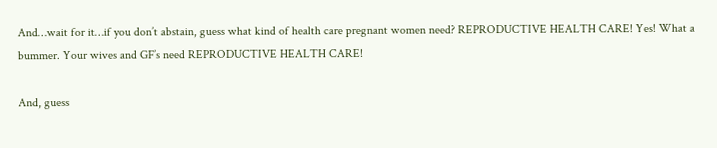And…wait for it…if you don’t abstain, guess what kind of health care pregnant women need? REPRODUCTIVE HEALTH CARE! Yes! What a bummer. Your wives and GF’s need REPRODUCTIVE HEALTH CARE!

And, guess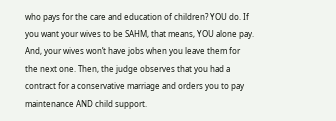who pays for the care and education of children? YOU do. If you want your wives to be SAHM, that means, YOU alone pay. And, your wives won’t have jobs when you leave them for the next one. Then, the judge observes that you had a contract for a conservative marriage and orders you to pay maintenance AND child support.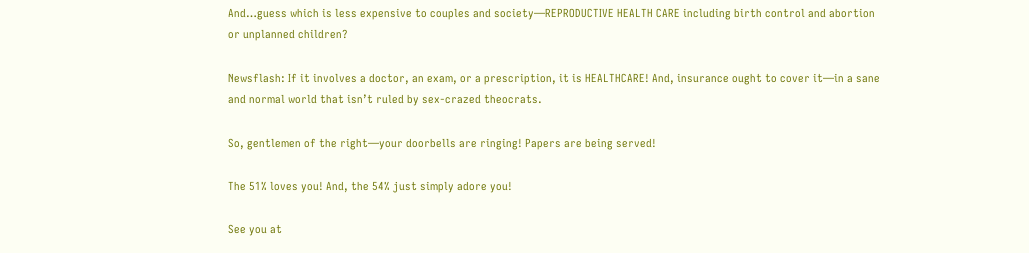And…guess which is less expensive to couples and society—REPRODUCTIVE HEALTH CARE including birth control and abortion or unplanned children?

Newsflash: If it involves a doctor, an exam, or a prescription, it is HEALTHCARE! And, insurance ought to cover it—in a sane and normal world that isn’t ruled by sex-crazed theocrats.

So, gentlemen of the right—your doorbells are ringing! Papers are being served!

The 51% loves you! And, the 54% just simply adore you!

See you at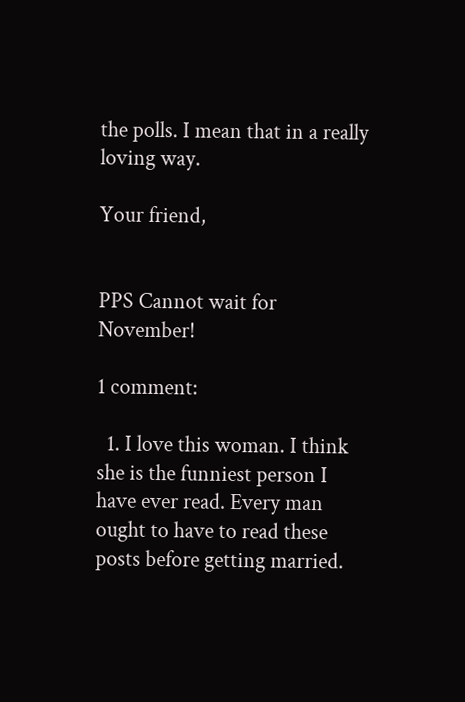the polls. I mean that in a really loving way.

Your friend,


PPS Cannot wait for November!

1 comment:

  1. I love this woman. I think she is the funniest person I have ever read. Every man ought to have to read these posts before getting married.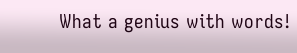What a genius with words!